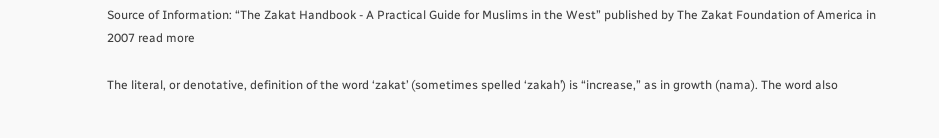Source of Information: “The Zakat Handbook - A Practical Guide for Muslims in the West” published by The Zakat Foundation of America in 2007 read more

The literal, or denotative, definition of the word ‘zakat’ (sometimes spelled ‘zakah’) is “increase,” as in growth (nama). The word also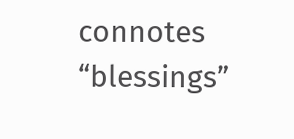connotes “blessings”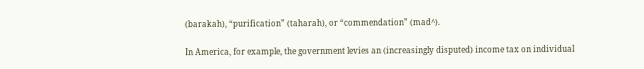(barakah), “purification” (taharah), or “commendation” (mad^).

In America, for example, the government levies an (increasingly disputed) income tax on individual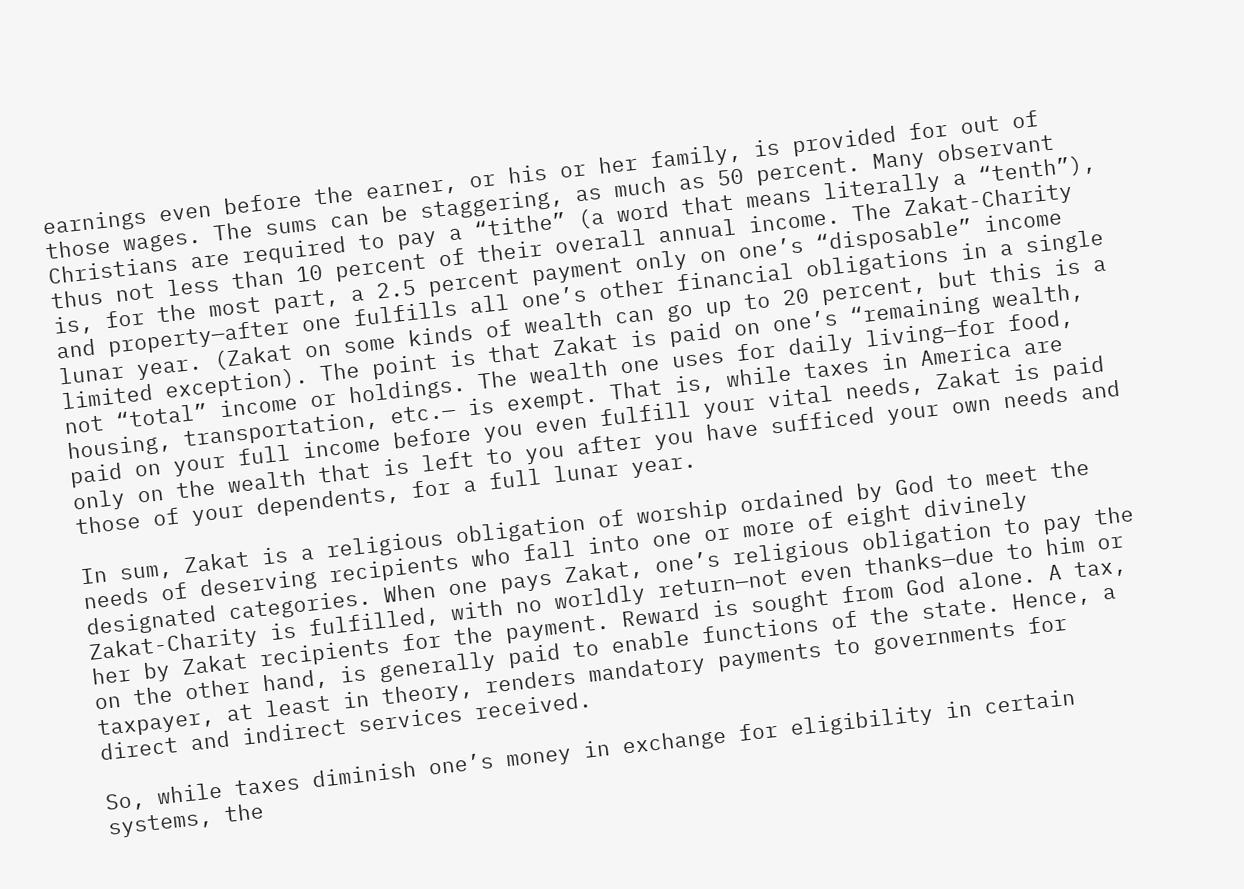earnings even before the earner, or his or her family, is provided for out of those wages. The sums can be staggering, as much as 50 percent. Many observant Christians are required to pay a “tithe” (a word that means literally a “tenth”), thus not less than 10 percent of their overall annual income. The Zakat-Charity is, for the most part, a 2.5 percent payment only on one’s “disposable” income and property—after one fulfills all one’s other financial obligations in a single lunar year. (Zakat on some kinds of wealth can go up to 20 percent, but this is a limited exception). The point is that Zakat is paid on one’s “remaining wealth, not “total” income or holdings. The wealth one uses for daily living—for food, housing, transportation, etc.— is exempt. That is, while taxes in America are paid on your full income before you even fulfill your vital needs, Zakat is paid only on the wealth that is left to you after you have sufficed your own needs and those of your dependents, for a full lunar year.

In sum, Zakat is a religious obligation of worship ordained by God to meet the needs of deserving recipients who fall into one or more of eight divinely designated categories. When one pays Zakat, one’s religious obligation to pay the Zakat-Charity is fulfilled, with no worldly return—not even thanks—due to him or her by Zakat recipients for the payment. Reward is sought from God alone. A tax, on the other hand, is generally paid to enable functions of the state. Hence, a taxpayer, at least in theory, renders mandatory payments to governments for direct and indirect services received.

So, while taxes diminish one’s money in exchange for eligibility in certain systems, the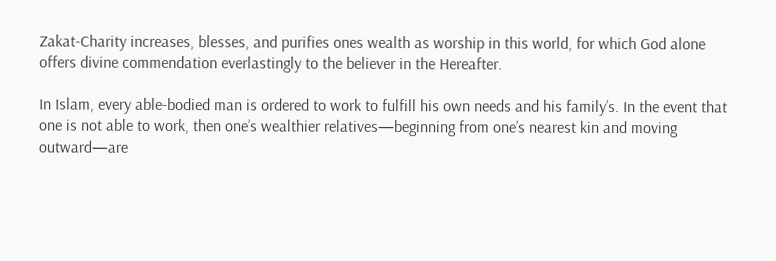Zakat-Charity increases, blesses, and purifies ones wealth as worship in this world, for which God alone offers divine commendation everlastingly to the believer in the Hereafter.

In Islam, every able-bodied man is ordered to work to fulfill his own needs and his family’s. In the event that one is not able to work, then one’s wealthier relatives—beginning from one’s nearest kin and moving outward—are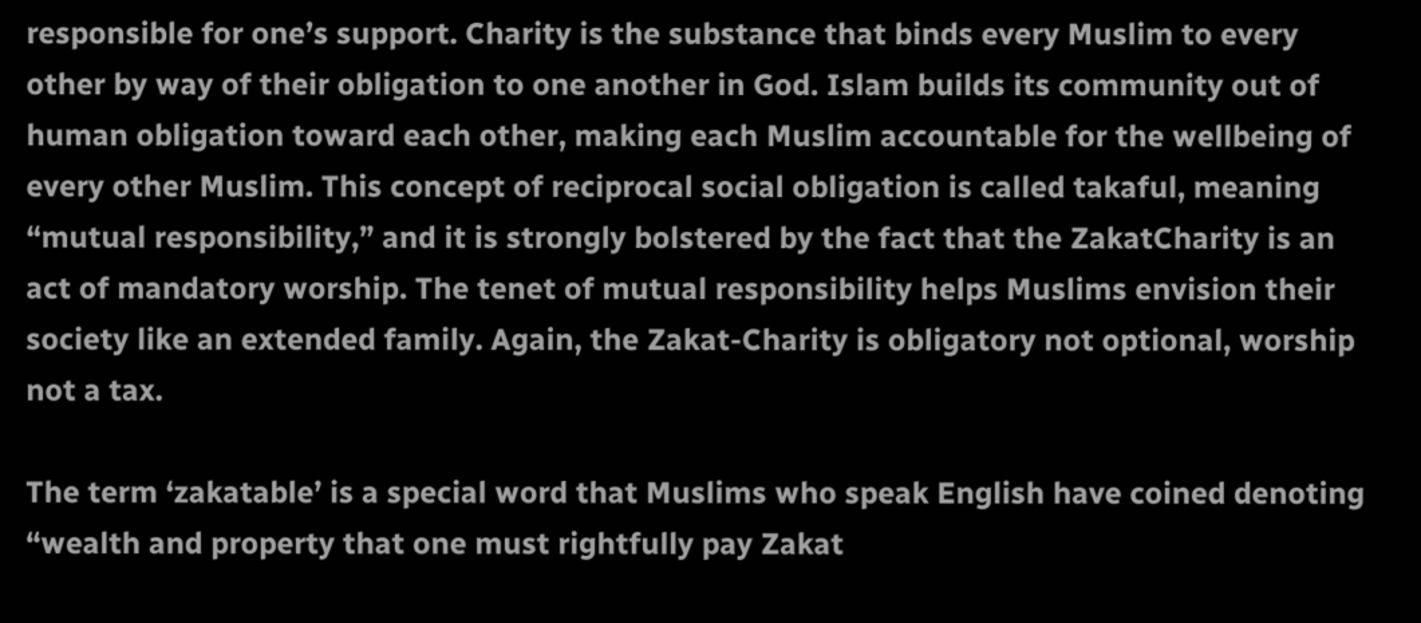responsible for one’s support. Charity is the substance that binds every Muslim to every other by way of their obligation to one another in God. Islam builds its community out of human obligation toward each other, making each Muslim accountable for the wellbeing of every other Muslim. This concept of reciprocal social obligation is called takaful, meaning “mutual responsibility,” and it is strongly bolstered by the fact that the ZakatCharity is an act of mandatory worship. The tenet of mutual responsibility helps Muslims envision their society like an extended family. Again, the Zakat-Charity is obligatory not optional, worship not a tax.

The term ‘zakatable’ is a special word that Muslims who speak English have coined denoting “wealth and property that one must rightfully pay Zakat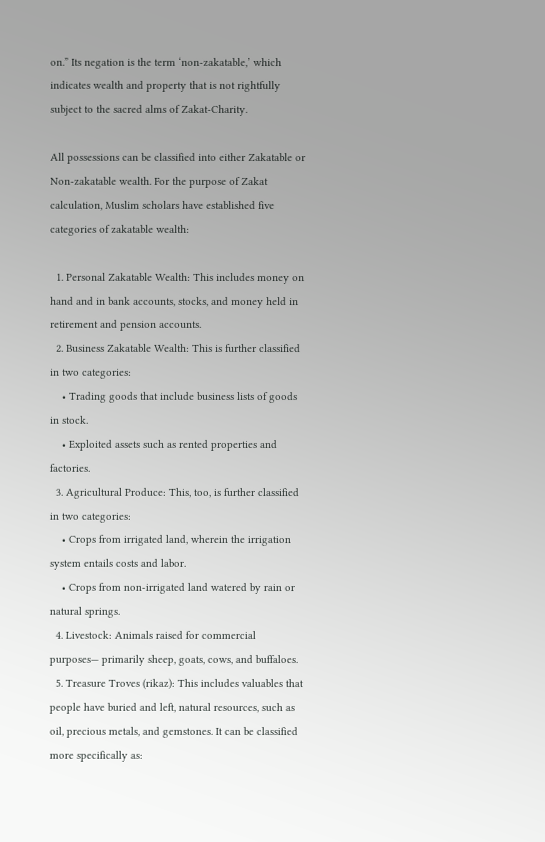on.” Its negation is the term ‘non-zakatable,’ which indicates wealth and property that is not rightfully subject to the sacred alms of Zakat-Charity.

All possessions can be classified into either Zakatable or Non-zakatable wealth. For the purpose of Zakat calculation, Muslim scholars have established five categories of zakatable wealth:

  1. Personal Zakatable Wealth: This includes money on hand and in bank accounts, stocks, and money held in retirement and pension accounts.
  2. Business Zakatable Wealth: This is further classified in two categories:
    • Trading goods that include business lists of goods in stock.
    • Exploited assets such as rented properties and factories.
  3. Agricultural Produce: This, too, is further classified in two categories:
    • Crops from irrigated land, wherein the irrigation system entails costs and labor.
    • Crops from non-irrigated land watered by rain or natural springs.
  4. Livestock: Animals raised for commercial purposes— primarily sheep, goats, cows, and buffaloes.
  5. Treasure Troves (rikaz): This includes valuables that people have buried and left, natural resources, such as oil, precious metals, and gemstones. It can be classified more specifically as: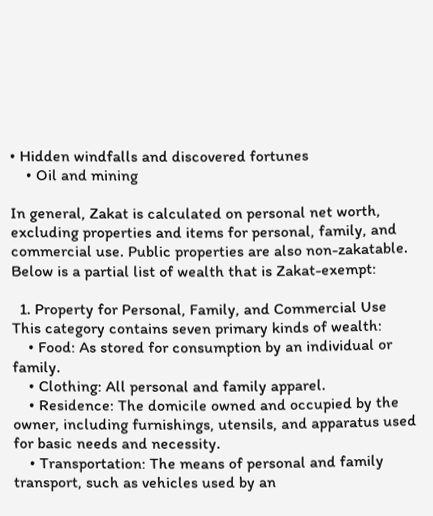• Hidden windfalls and discovered fortunes
    • Oil and mining

In general, Zakat is calculated on personal net worth, excluding properties and items for personal, family, and commercial use. Public properties are also non-zakatable. Below is a partial list of wealth that is Zakat-exempt:

  1. Property for Personal, Family, and Commercial Use This category contains seven primary kinds of wealth:
    • Food: As stored for consumption by an individual or family.
    • Clothing: All personal and family apparel.
    • Residence: The domicile owned and occupied by the owner, including furnishings, utensils, and apparatus used for basic needs and necessity.
    • Transportation: The means of personal and family transport, such as vehicles used by an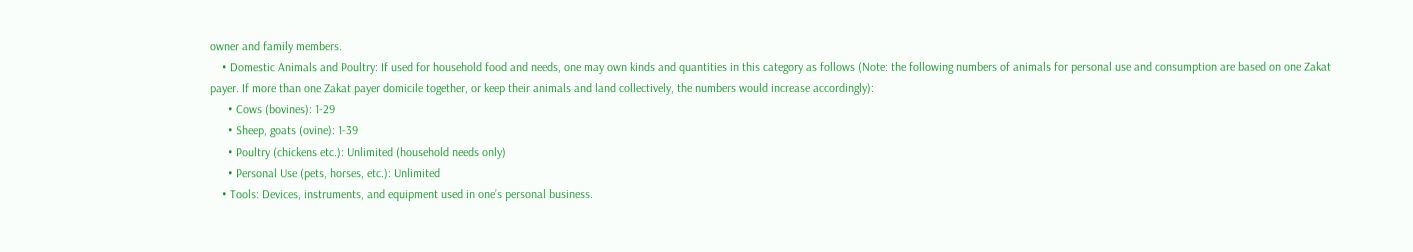owner and family members.
    • Domestic Animals and Poultry: If used for household food and needs, one may own kinds and quantities in this category as follows (Note: the following numbers of animals for personal use and consumption are based on one Zakat payer. If more than one Zakat payer domicile together, or keep their animals and land collectively, the numbers would increase accordingly):
      • Cows (bovines): 1-29
      • Sheep, goats (ovine): 1-39
      • Poultry (chickens etc.): Unlimited (household needs only)
      • Personal Use (pets, horses, etc.): Unlimited
    • Tools: Devices, instruments, and equipment used in one’s personal business.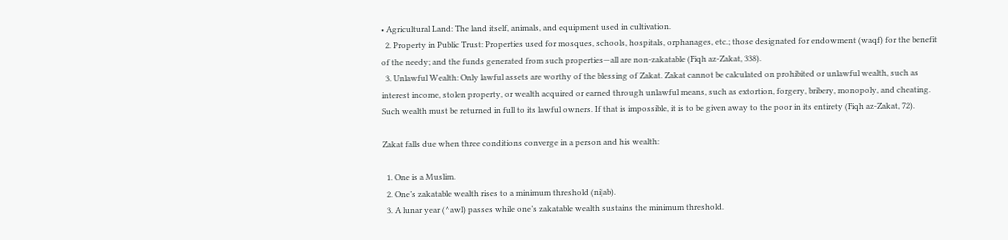• Agricultural Land: The land itself, animals, and equipment used in cultivation.
  2. Property in Public Trust: Properties used for mosques, schools, hospitals, orphanages, etc.; those designated for endowment (waqf) for the benefit of the needy; and the funds generated from such properties—all are non-zakatable (Fiqh az-Zakat, 338).
  3. Unlawful Wealth: Only lawful assets are worthy of the blessing of Zakat. Zakat cannot be calculated on prohibited or unlawful wealth, such as interest income, stolen property, or wealth acquired or earned through unlawful means, such as extortion, forgery, bribery, monopoly, and cheating. Such wealth must be returned in full to its lawful owners. If that is impossible, it is to be given away to the poor in its entirety (Fiqh az-Zakat, 72).

Zakat falls due when three conditions converge in a person and his wealth:

  1. One is a Muslim.
  2. One’s zakatable wealth rises to a minimum threshold (ni|ab).
  3. A lunar year (^awl) passes while one’s zakatable wealth sustains the minimum threshold.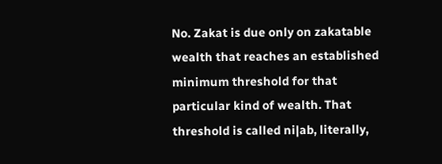No. Zakat is due only on zakatable wealth that reaches an established minimum threshold for that particular kind of wealth. That threshold is called ni|ab, literally,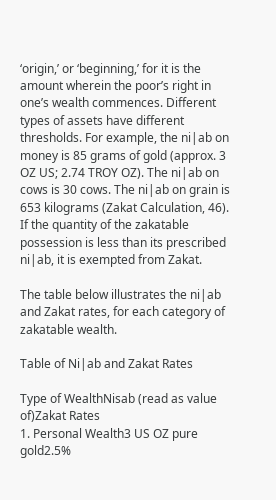‘origin,’ or ‘beginning,’ for it is the amount wherein the poor’s right in one’s wealth commences. Different types of assets have different thresholds. For example, the ni|ab on money is 85 grams of gold (approx. 3 OZ US; 2.74 TROY OZ). The ni|ab on cows is 30 cows. The ni|ab on grain is 653 kilograms (Zakat Calculation, 46). If the quantity of the zakatable possession is less than its prescribed ni|ab, it is exempted from Zakat.

The table below illustrates the ni|ab and Zakat rates, for each category of zakatable wealth.

Table of Ni|ab and Zakat Rates

Type of WealthNisab (read as value of)Zakat Rates
1. Personal Wealth3 US OZ pure gold2.5%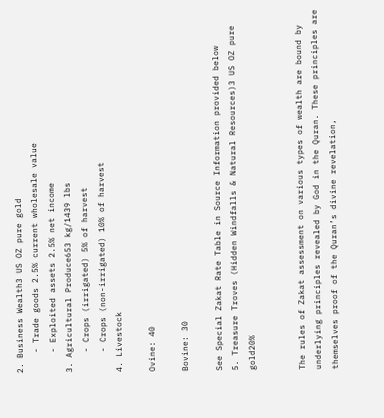2. Business Wealth3 US OZ pure gold
    - Trade goods 2.5% current wholesale value
    - Exploited assets 2.5% net income
3. Agricultural Produce653 kg/1439 lbs
    - Crops (irrigated) 5% of harvest
    - Crops (non-irrigated) 10% of harvest
4. Livestock

Ovine: 40

Bovine: 30

See Special Zakat Rate Table in Source Information provided below
5. Treasure Troves (Hidden Windfalls & Natural Resources)3 US OZ pure gold20%


The rules of Zakat assessment on various types of wealth are bound by underlying principles revealed by God in the Quran. These principles are themselves proof of the Quran’s divine revelation,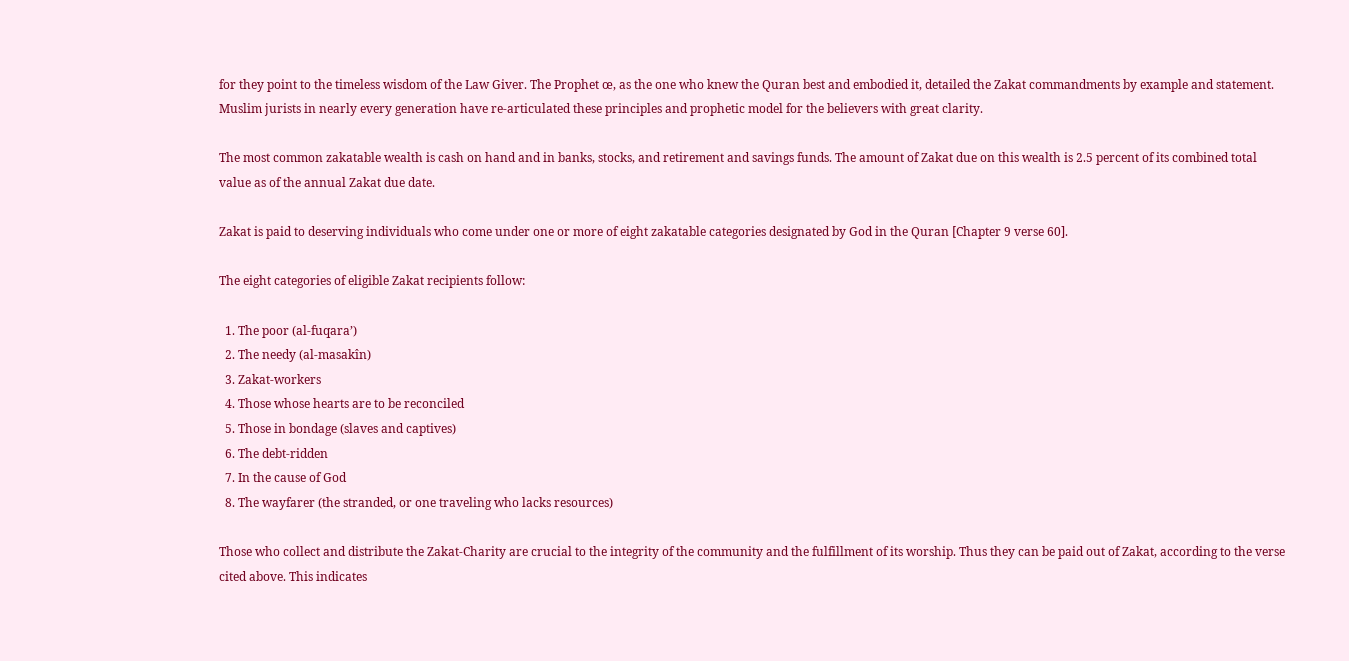for they point to the timeless wisdom of the Law Giver. The Prophet œ, as the one who knew the Quran best and embodied it, detailed the Zakat commandments by example and statement. Muslim jurists in nearly every generation have re-articulated these principles and prophetic model for the believers with great clarity.

The most common zakatable wealth is cash on hand and in banks, stocks, and retirement and savings funds. The amount of Zakat due on this wealth is 2.5 percent of its combined total value as of the annual Zakat due date.

Zakat is paid to deserving individuals who come under one or more of eight zakatable categories designated by God in the Quran [Chapter 9 verse 60].

The eight categories of eligible Zakat recipients follow:

  1. The poor (al-fuqara’)
  2. The needy (al-masakîn)
  3. Zakat-workers
  4. Those whose hearts are to be reconciled
  5. Those in bondage (slaves and captives)
  6. The debt-ridden
  7. In the cause of God
  8. The wayfarer (the stranded, or one traveling who lacks resources)

Those who collect and distribute the Zakat-Charity are crucial to the integrity of the community and the fulfillment of its worship. Thus they can be paid out of Zakat, according to the verse cited above. This indicates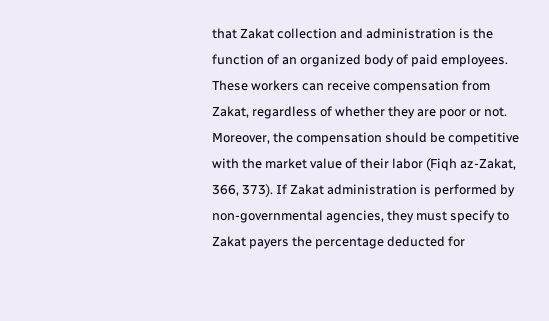that Zakat collection and administration is the function of an organized body of paid employees. These workers can receive compensation from Zakat, regardless of whether they are poor or not. Moreover, the compensation should be competitive with the market value of their labor (Fiqh az-Zakat, 366, 373). If Zakat administration is performed by non-governmental agencies, they must specify to Zakat payers the percentage deducted for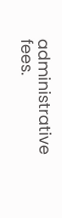administrative fees.